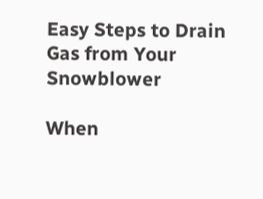Easy Steps to Drain Gas from Your Snowblower

When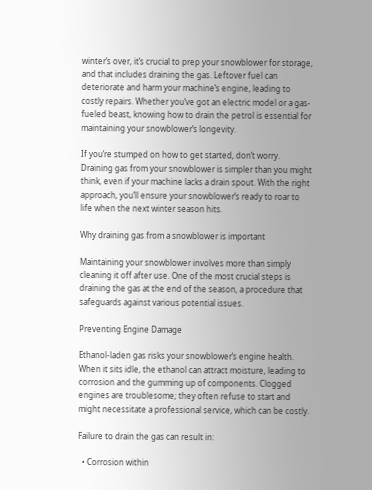winter’s over, it’s crucial to prep your snowblower for storage, and that includes draining the gas. Leftover fuel can deteriorate and harm your machine’s engine, leading to costly repairs. Whether you’ve got an electric model or a gas-fueled beast, knowing how to drain the petrol is essential for maintaining your snowblower’s longevity.

If you’re stumped on how to get started, don’t worry. Draining gas from your snowblower is simpler than you might think, even if your machine lacks a drain spout. With the right approach, you’ll ensure your snowblower’s ready to roar to life when the next winter season hits.

Why draining gas from a snowblower is important

Maintaining your snowblower involves more than simply cleaning it off after use. One of the most crucial steps is draining the gas at the end of the season, a procedure that safeguards against various potential issues.

Preventing Engine Damage

Ethanol-laden gas risks your snowblower’s engine health. When it sits idle, the ethanol can attract moisture, leading to corrosion and the gumming up of components. Clogged engines are troublesome; they often refuse to start and might necessitate a professional service, which can be costly.

Failure to drain the gas can result in:

  • Corrosion within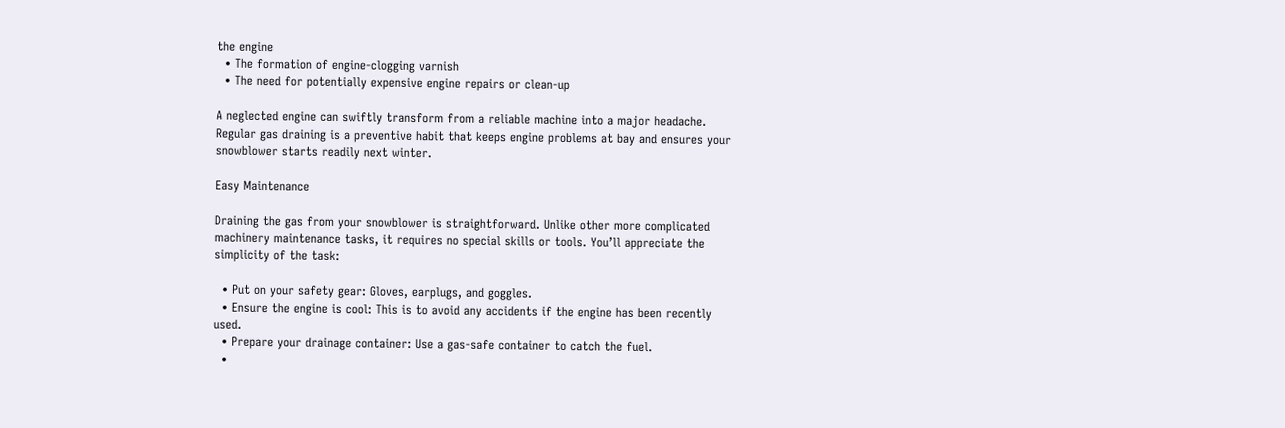the engine
  • The formation of engine-clogging varnish
  • The need for potentially expensive engine repairs or clean-up

A neglected engine can swiftly transform from a reliable machine into a major headache. Regular gas draining is a preventive habit that keeps engine problems at bay and ensures your snowblower starts readily next winter.

Easy Maintenance

Draining the gas from your snowblower is straightforward. Unlike other more complicated machinery maintenance tasks, it requires no special skills or tools. You’ll appreciate the simplicity of the task:

  • Put on your safety gear: Gloves, earplugs, and goggles.
  • Ensure the engine is cool: This is to avoid any accidents if the engine has been recently used.
  • Prepare your drainage container: Use a gas-safe container to catch the fuel.
  •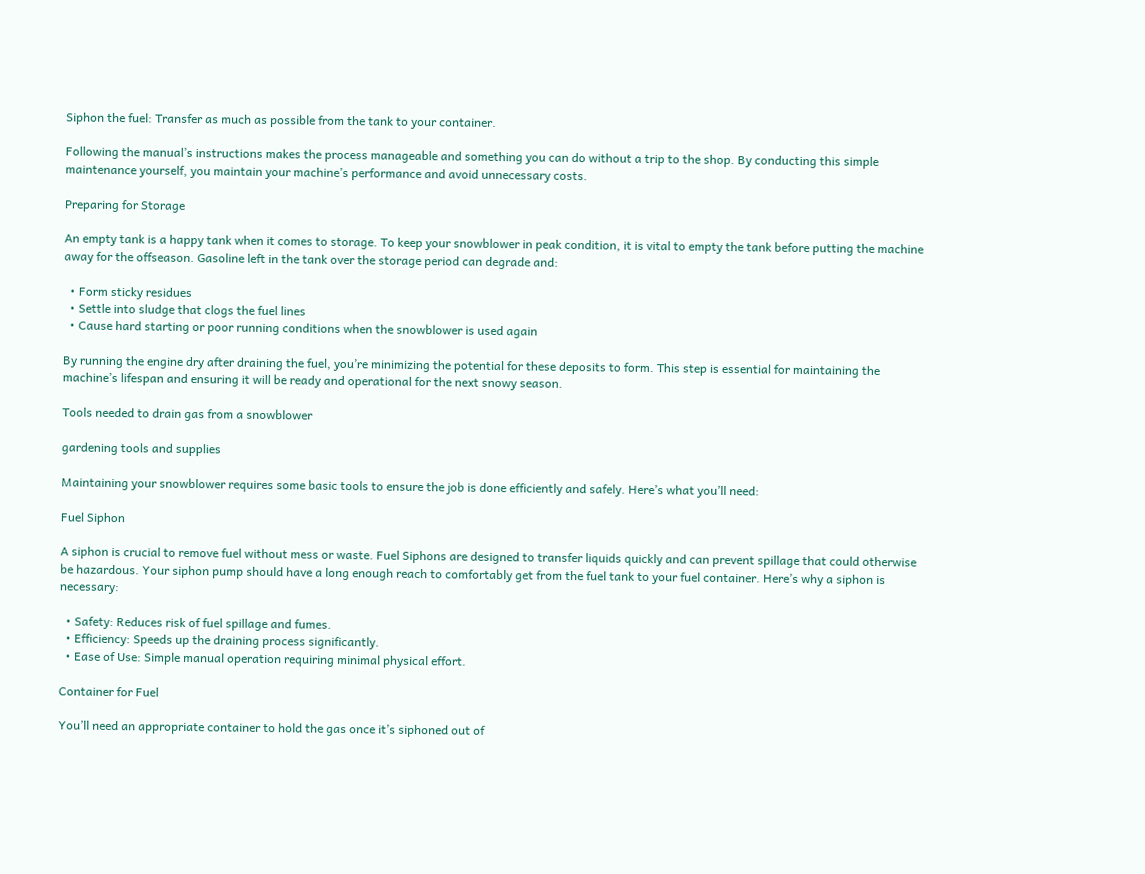Siphon the fuel: Transfer as much as possible from the tank to your container.

Following the manual’s instructions makes the process manageable and something you can do without a trip to the shop. By conducting this simple maintenance yourself, you maintain your machine’s performance and avoid unnecessary costs.

Preparing for Storage

An empty tank is a happy tank when it comes to storage. To keep your snowblower in peak condition, it is vital to empty the tank before putting the machine away for the offseason. Gasoline left in the tank over the storage period can degrade and:

  • Form sticky residues
  • Settle into sludge that clogs the fuel lines
  • Cause hard starting or poor running conditions when the snowblower is used again

By running the engine dry after draining the fuel, you’re minimizing the potential for these deposits to form. This step is essential for maintaining the machine’s lifespan and ensuring it will be ready and operational for the next snowy season.

Tools needed to drain gas from a snowblower

gardening tools and supplies

Maintaining your snowblower requires some basic tools to ensure the job is done efficiently and safely. Here’s what you’ll need:

Fuel Siphon

A siphon is crucial to remove fuel without mess or waste. Fuel Siphons are designed to transfer liquids quickly and can prevent spillage that could otherwise be hazardous. Your siphon pump should have a long enough reach to comfortably get from the fuel tank to your fuel container. Here’s why a siphon is necessary:

  • Safety: Reduces risk of fuel spillage and fumes.
  • Efficiency: Speeds up the draining process significantly.
  • Ease of Use: Simple manual operation requiring minimal physical effort.

Container for Fuel

You’ll need an appropriate container to hold the gas once it’s siphoned out of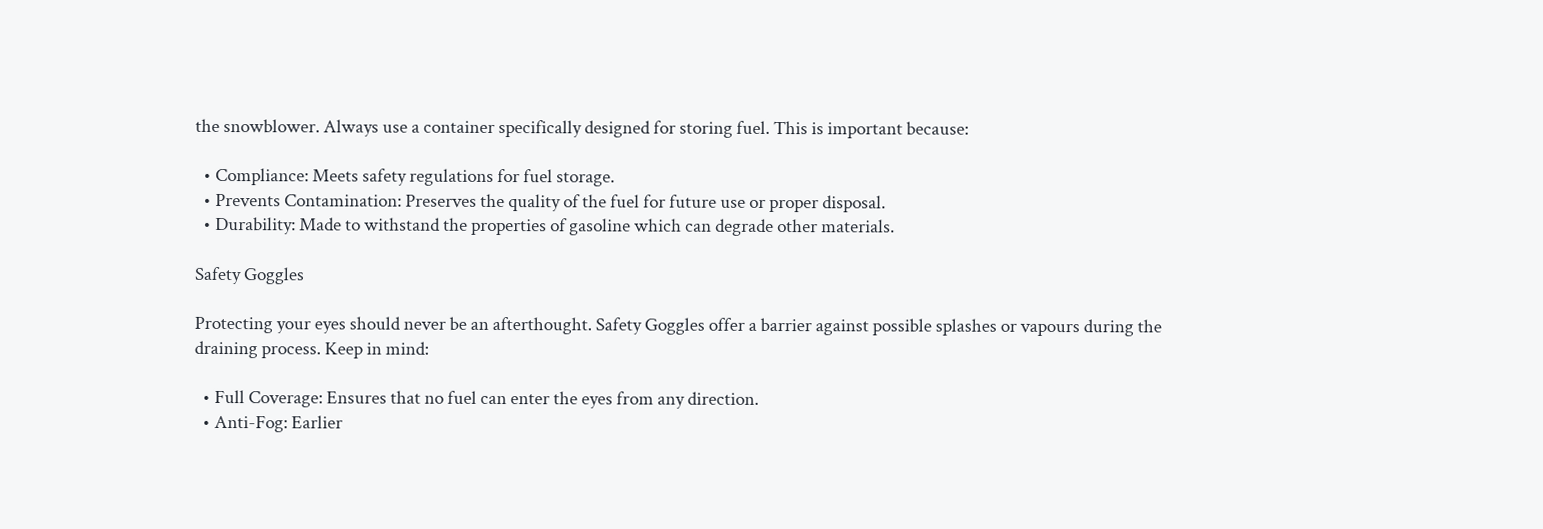the snowblower. Always use a container specifically designed for storing fuel. This is important because:

  • Compliance: Meets safety regulations for fuel storage.
  • Prevents Contamination: Preserves the quality of the fuel for future use or proper disposal.
  • Durability: Made to withstand the properties of gasoline which can degrade other materials.

Safety Goggles

Protecting your eyes should never be an afterthought. Safety Goggles offer a barrier against possible splashes or vapours during the draining process. Keep in mind:

  • Full Coverage: Ensures that no fuel can enter the eyes from any direction.
  • Anti-Fog: Earlier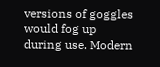versions of goggles would fog up during use. Modern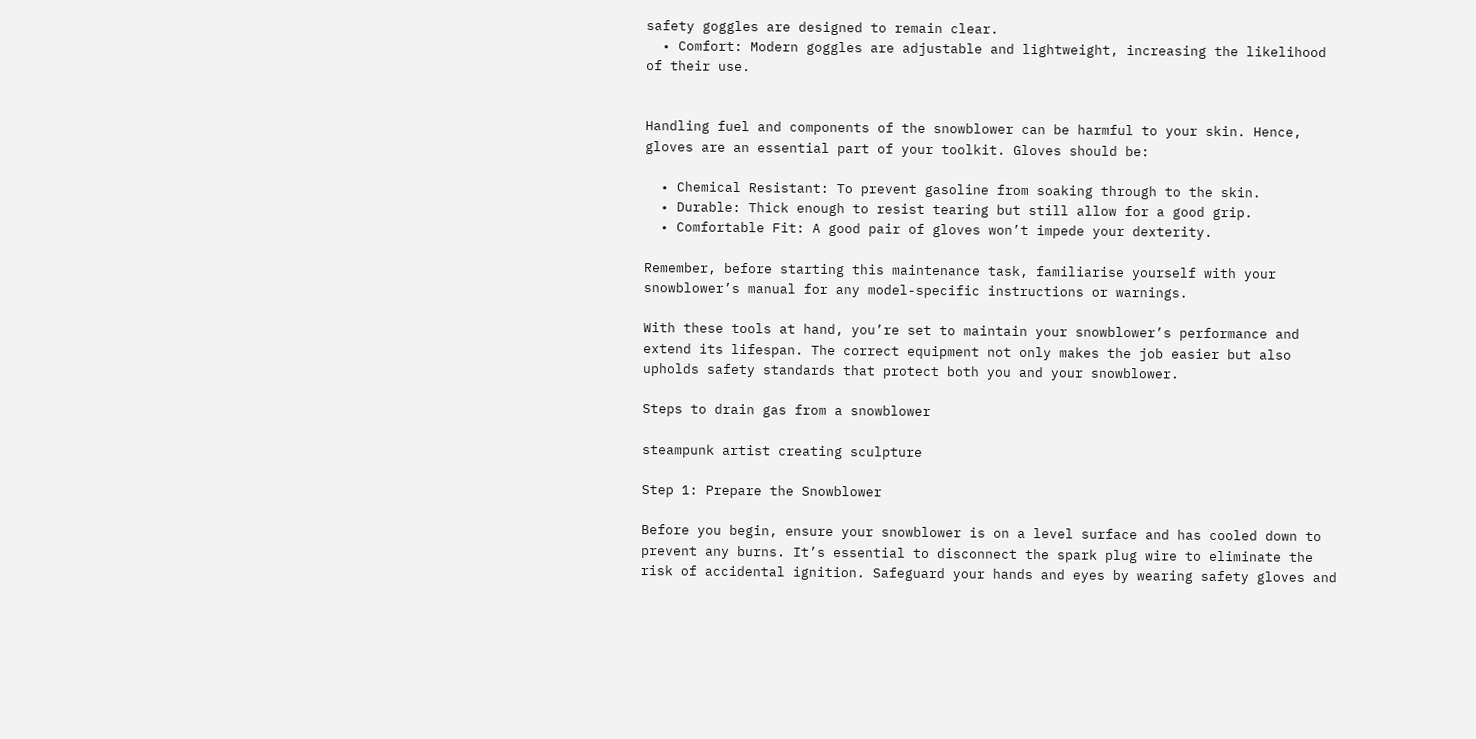safety goggles are designed to remain clear.
  • Comfort: Modern goggles are adjustable and lightweight, increasing the likelihood of their use.


Handling fuel and components of the snowblower can be harmful to your skin. Hence, gloves are an essential part of your toolkit. Gloves should be:

  • Chemical Resistant: To prevent gasoline from soaking through to the skin.
  • Durable: Thick enough to resist tearing but still allow for a good grip.
  • Comfortable Fit: A good pair of gloves won’t impede your dexterity.

Remember, before starting this maintenance task, familiarise yourself with your snowblower’s manual for any model-specific instructions or warnings.

With these tools at hand, you’re set to maintain your snowblower’s performance and extend its lifespan. The correct equipment not only makes the job easier but also upholds safety standards that protect both you and your snowblower.

Steps to drain gas from a snowblower

steampunk artist creating sculpture

Step 1: Prepare the Snowblower

Before you begin, ensure your snowblower is on a level surface and has cooled down to prevent any burns. It’s essential to disconnect the spark plug wire to eliminate the risk of accidental ignition. Safeguard your hands and eyes by wearing safety gloves and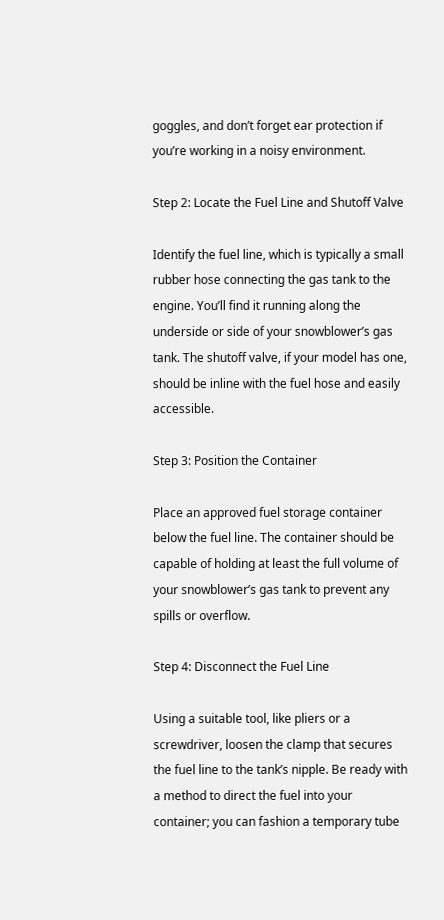goggles, and don’t forget ear protection if you’re working in a noisy environment.

Step 2: Locate the Fuel Line and Shutoff Valve

Identify the fuel line, which is typically a small rubber hose connecting the gas tank to the engine. You’ll find it running along the underside or side of your snowblower’s gas tank. The shutoff valve, if your model has one, should be inline with the fuel hose and easily accessible.

Step 3: Position the Container

Place an approved fuel storage container below the fuel line. The container should be capable of holding at least the full volume of your snowblower’s gas tank to prevent any spills or overflow.

Step 4: Disconnect the Fuel Line

Using a suitable tool, like pliers or a screwdriver, loosen the clamp that secures the fuel line to the tank’s nipple. Be ready with a method to direct the fuel into your container; you can fashion a temporary tube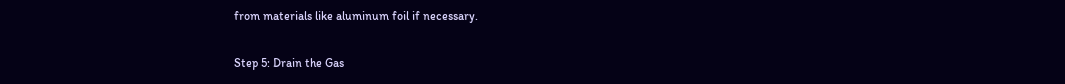from materials like aluminum foil if necessary.

Step 5: Drain the Gas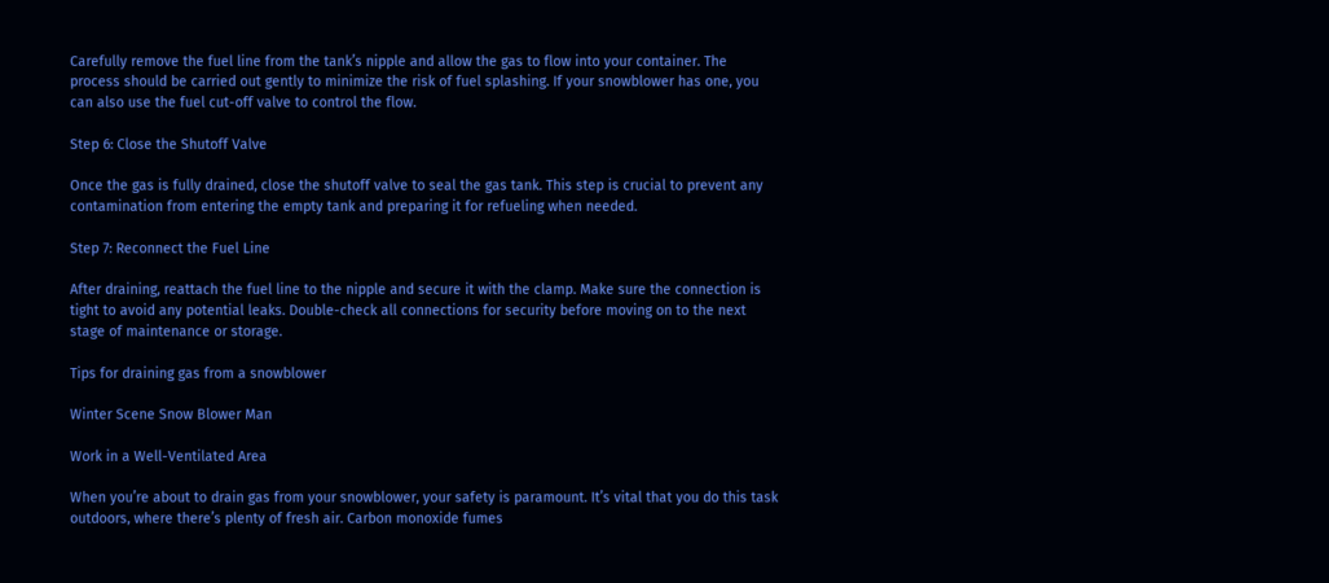Carefully remove the fuel line from the tank’s nipple and allow the gas to flow into your container. The process should be carried out gently to minimize the risk of fuel splashing. If your snowblower has one, you can also use the fuel cut-off valve to control the flow.

Step 6: Close the Shutoff Valve

Once the gas is fully drained, close the shutoff valve to seal the gas tank. This step is crucial to prevent any contamination from entering the empty tank and preparing it for refueling when needed.

Step 7: Reconnect the Fuel Line

After draining, reattach the fuel line to the nipple and secure it with the clamp. Make sure the connection is tight to avoid any potential leaks. Double-check all connections for security before moving on to the next stage of maintenance or storage.

Tips for draining gas from a snowblower

Winter Scene Snow Blower Man

Work in a Well-Ventilated Area

When you’re about to drain gas from your snowblower, your safety is paramount. It’s vital that you do this task outdoors, where there’s plenty of fresh air. Carbon monoxide fumes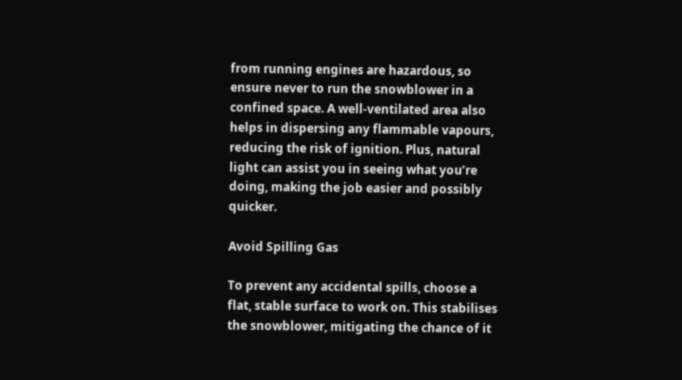from running engines are hazardous, so ensure never to run the snowblower in a confined space. A well-ventilated area also helps in dispersing any flammable vapours, reducing the risk of ignition. Plus, natural light can assist you in seeing what you’re doing, making the job easier and possibly quicker.

Avoid Spilling Gas

To prevent any accidental spills, choose a flat, stable surface to work on. This stabilises the snowblower, mitigating the chance of it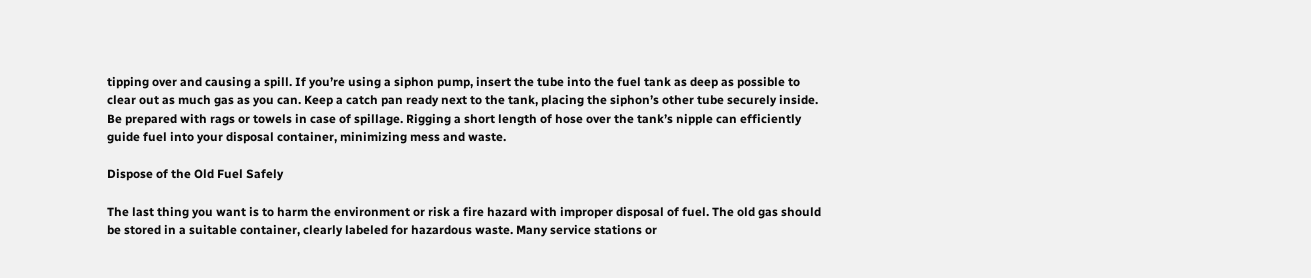tipping over and causing a spill. If you’re using a siphon pump, insert the tube into the fuel tank as deep as possible to clear out as much gas as you can. Keep a catch pan ready next to the tank, placing the siphon’s other tube securely inside. Be prepared with rags or towels in case of spillage. Rigging a short length of hose over the tank’s nipple can efficiently guide fuel into your disposal container, minimizing mess and waste.

Dispose of the Old Fuel Safely

The last thing you want is to harm the environment or risk a fire hazard with improper disposal of fuel. The old gas should be stored in a suitable container, clearly labeled for hazardous waste. Many service stations or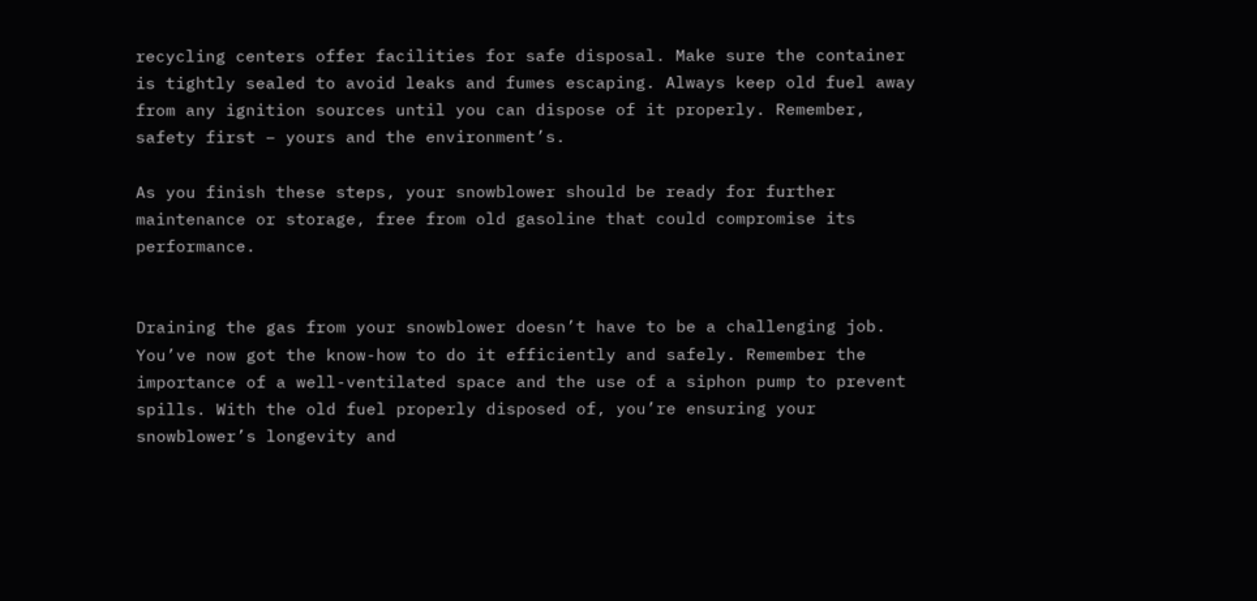recycling centers offer facilities for safe disposal. Make sure the container is tightly sealed to avoid leaks and fumes escaping. Always keep old fuel away from any ignition sources until you can dispose of it properly. Remember, safety first – yours and the environment’s.

As you finish these steps, your snowblower should be ready for further maintenance or storage, free from old gasoline that could compromise its performance.


Draining the gas from your snowblower doesn’t have to be a challenging job. You’ve now got the know-how to do it efficiently and safely. Remember the importance of a well-ventilated space and the use of a siphon pump to prevent spills. With the old fuel properly disposed of, you’re ensuring your snowblower’s longevity and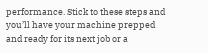performance. Stick to these steps and you’ll have your machine prepped and ready for its next job or a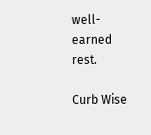well-earned rest.

Curb Wise